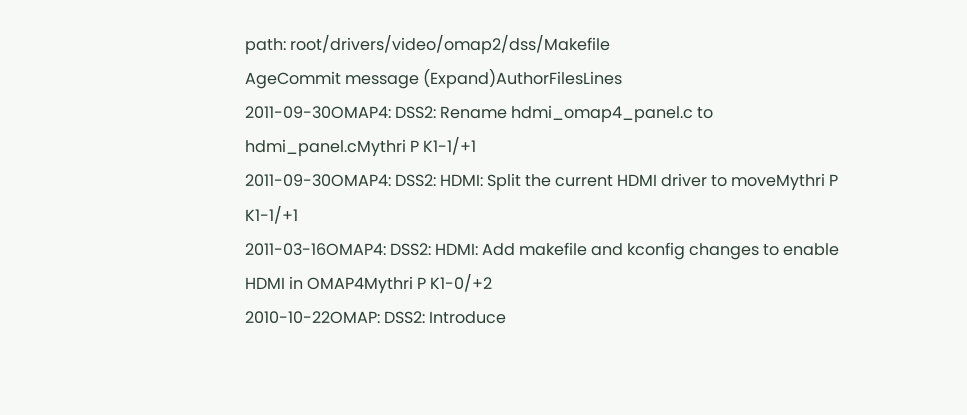path: root/drivers/video/omap2/dss/Makefile
AgeCommit message (Expand)AuthorFilesLines
2011-09-30OMAP4: DSS2: Rename hdmi_omap4_panel.c to hdmi_panel.cMythri P K1-1/+1
2011-09-30OMAP4: DSS2: HDMI: Split the current HDMI driver to moveMythri P K1-1/+1
2011-03-16OMAP4: DSS2: HDMI: Add makefile and kconfig changes to enable HDMI in OMAP4Mythri P K1-0/+2
2010-10-22OMAP: DSS2: Introduce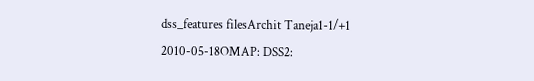dss_features filesArchit Taneja1-1/+1
2010-05-18OMAP: DSS2: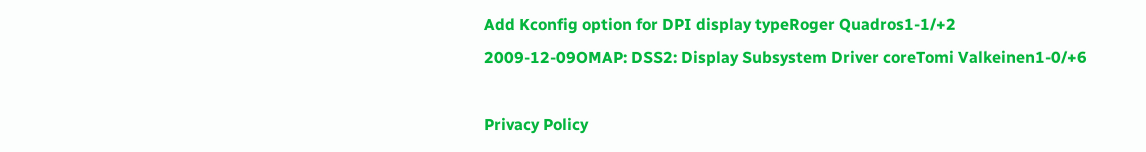Add Kconfig option for DPI display typeRoger Quadros1-1/+2
2009-12-09OMAP: DSS2: Display Subsystem Driver coreTomi Valkeinen1-0/+6

Privacy Policy